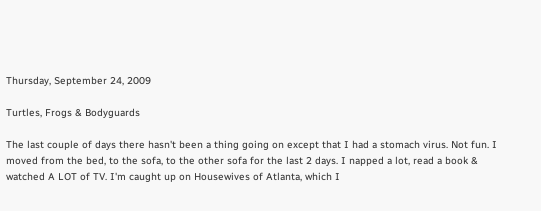Thursday, September 24, 2009

Turtles, Frogs & Bodyguards

The last couple of days there hasn't been a thing going on except that I had a stomach virus. Not fun. I moved from the bed, to the sofa, to the other sofa for the last 2 days. I napped a lot, read a book & watched A LOT of TV. I'm caught up on Housewives of Atlanta, which I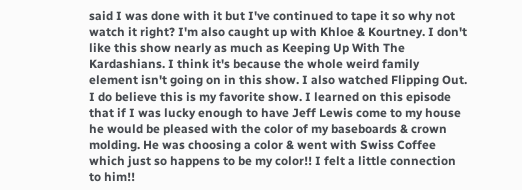said I was done with it but I've continued to tape it so why not watch it right? I'm also caught up with Khloe & Kourtney. I don't like this show nearly as much as Keeping Up With The Kardashians. I think it's because the whole weird family element isn't going on in this show. I also watched Flipping Out. I do believe this is my favorite show. I learned on this episode that if I was lucky enough to have Jeff Lewis come to my house he would be pleased with the color of my baseboards & crown molding. He was choosing a color & went with Swiss Coffee which just so happens to be my color!! I felt a little connection to him!!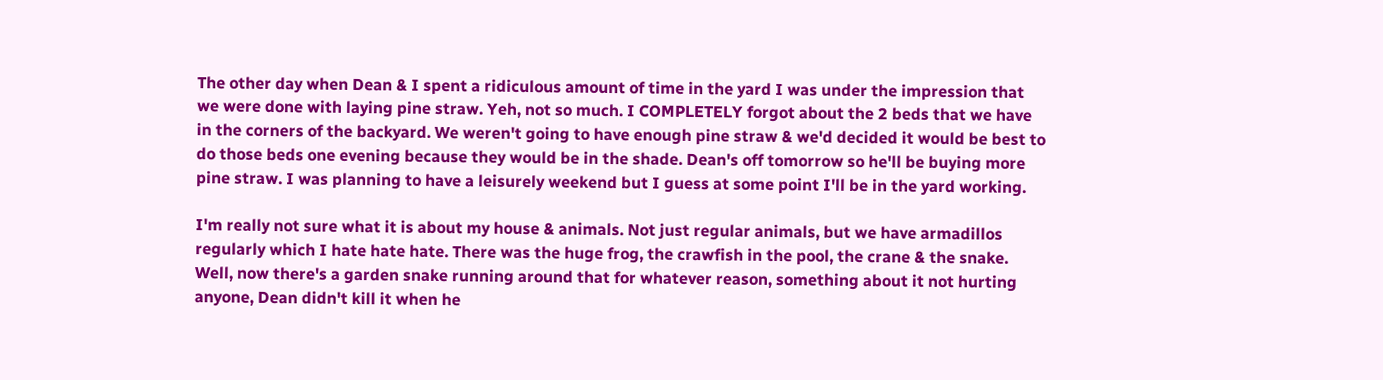The other day when Dean & I spent a ridiculous amount of time in the yard I was under the impression that we were done with laying pine straw. Yeh, not so much. I COMPLETELY forgot about the 2 beds that we have in the corners of the backyard. We weren't going to have enough pine straw & we'd decided it would be best to do those beds one evening because they would be in the shade. Dean's off tomorrow so he'll be buying more pine straw. I was planning to have a leisurely weekend but I guess at some point I'll be in the yard working.

I'm really not sure what it is about my house & animals. Not just regular animals, but we have armadillos regularly which I hate hate hate. There was the huge frog, the crawfish in the pool, the crane & the snake. Well, now there's a garden snake running around that for whatever reason, something about it not hurting anyone, Dean didn't kill it when he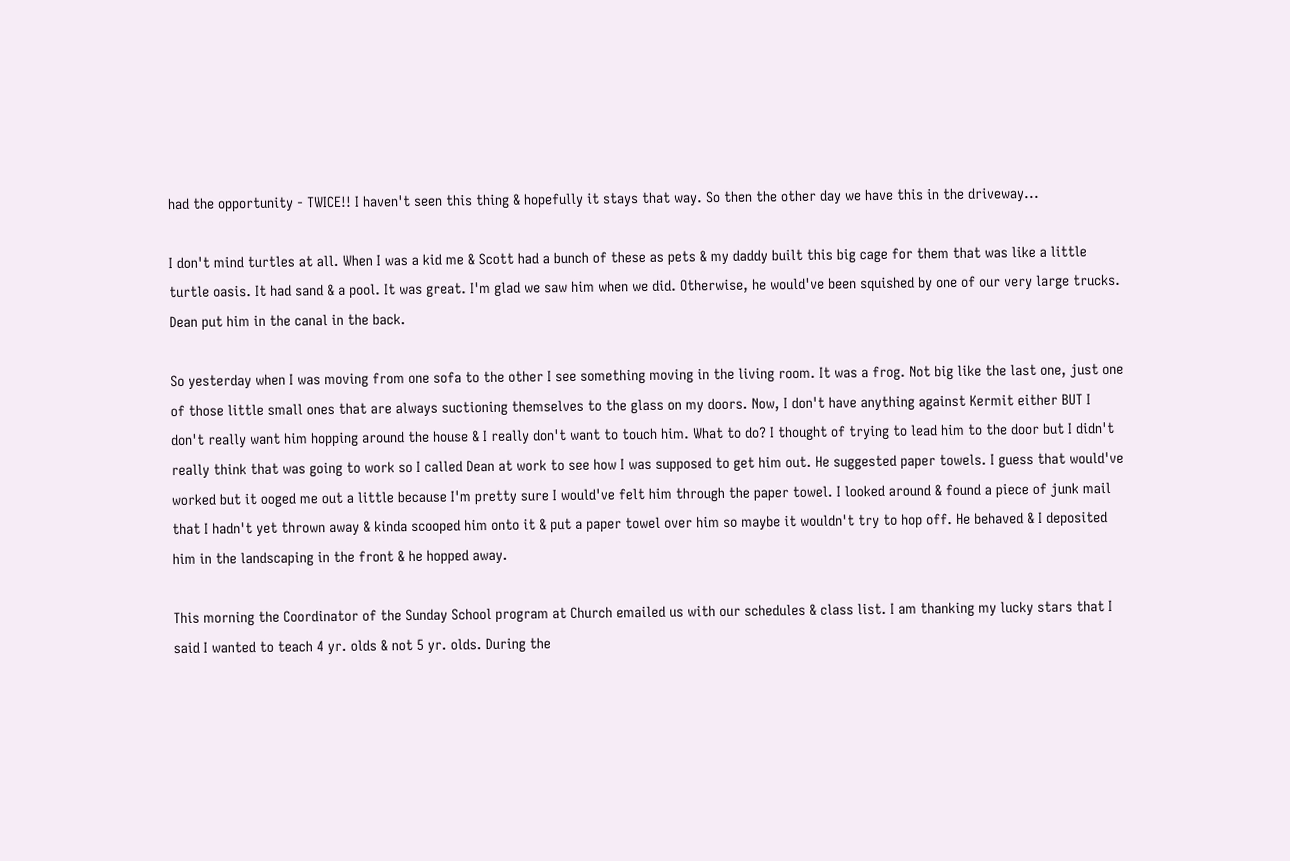had the opportunity - TWICE!! I haven't seen this thing & hopefully it stays that way. So then the other day we have this in the driveway...

I don't mind turtles at all. When I was a kid me & Scott had a bunch of these as pets & my daddy built this big cage for them that was like a little turtle oasis. It had sand & a pool. It was great. I'm glad we saw him when we did. Otherwise, he would've been squished by one of our very large trucks. Dean put him in the canal in the back.

So yesterday when I was moving from one sofa to the other I see something moving in the living room. It was a frog. Not big like the last one, just one of those little small ones that are always suctioning themselves to the glass on my doors. Now, I don't have anything against Kermit either BUT I don't really want him hopping around the house & I really don't want to touch him. What to do? I thought of trying to lead him to the door but I didn't really think that was going to work so I called Dean at work to see how I was supposed to get him out. He suggested paper towels. I guess that would've worked but it ooged me out a little because I'm pretty sure I would've felt him through the paper towel. I looked around & found a piece of junk mail that I hadn't yet thrown away & kinda scooped him onto it & put a paper towel over him so maybe it wouldn't try to hop off. He behaved & I deposited him in the landscaping in the front & he hopped away.

This morning the Coordinator of the Sunday School program at Church emailed us with our schedules & class list. I am thanking my lucky stars that I said I wanted to teach 4 yr. olds & not 5 yr. olds. During the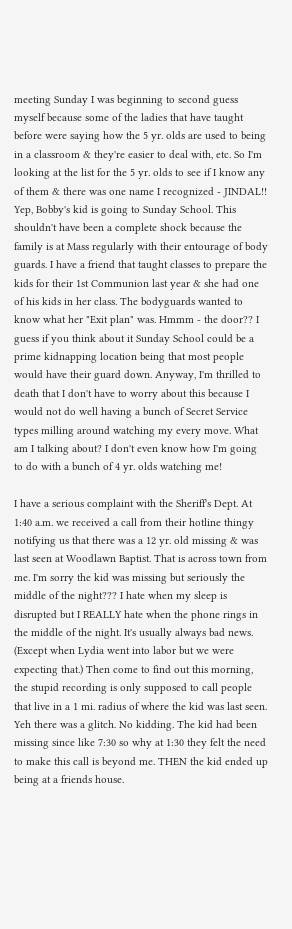meeting Sunday I was beginning to second guess myself because some of the ladies that have taught before were saying how the 5 yr. olds are used to being in a classroom & they're easier to deal with, etc. So I'm looking at the list for the 5 yr. olds to see if I know any of them & there was one name I recognized - JINDAL!! Yep, Bobby's kid is going to Sunday School. This shouldn't have been a complete shock because the family is at Mass regularly with their entourage of body guards. I have a friend that taught classes to prepare the kids for their 1st Communion last year & she had one of his kids in her class. The bodyguards wanted to know what her "Exit plan" was. Hmmm - the door?? I guess if you think about it Sunday School could be a prime kidnapping location being that most people would have their guard down. Anyway, I'm thrilled to death that I don't have to worry about this because I would not do well having a bunch of Secret Service types milling around watching my every move. What am I talking about? I don't even know how I'm going to do with a bunch of 4 yr. olds watching me!

I have a serious complaint with the Sheriff's Dept. At 1:40 a.m. we received a call from their hotline thingy notifying us that there was a 12 yr. old missing & was last seen at Woodlawn Baptist. That is across town from me. I'm sorry the kid was missing but seriously the middle of the night??? I hate when my sleep is disrupted but I REALLY hate when the phone rings in the middle of the night. It's usually always bad news. (Except when Lydia went into labor but we were expecting that.) Then come to find out this morning, the stupid recording is only supposed to call people that live in a 1 mi. radius of where the kid was last seen. Yeh there was a glitch. No kidding. The kid had been missing since like 7:30 so why at 1:30 they felt the need to make this call is beyond me. THEN the kid ended up being at a friends house.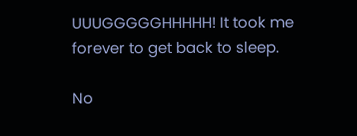UUUGGGGGHHHHH! It took me forever to get back to sleep.

No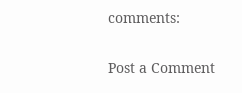comments:

Post a Comment